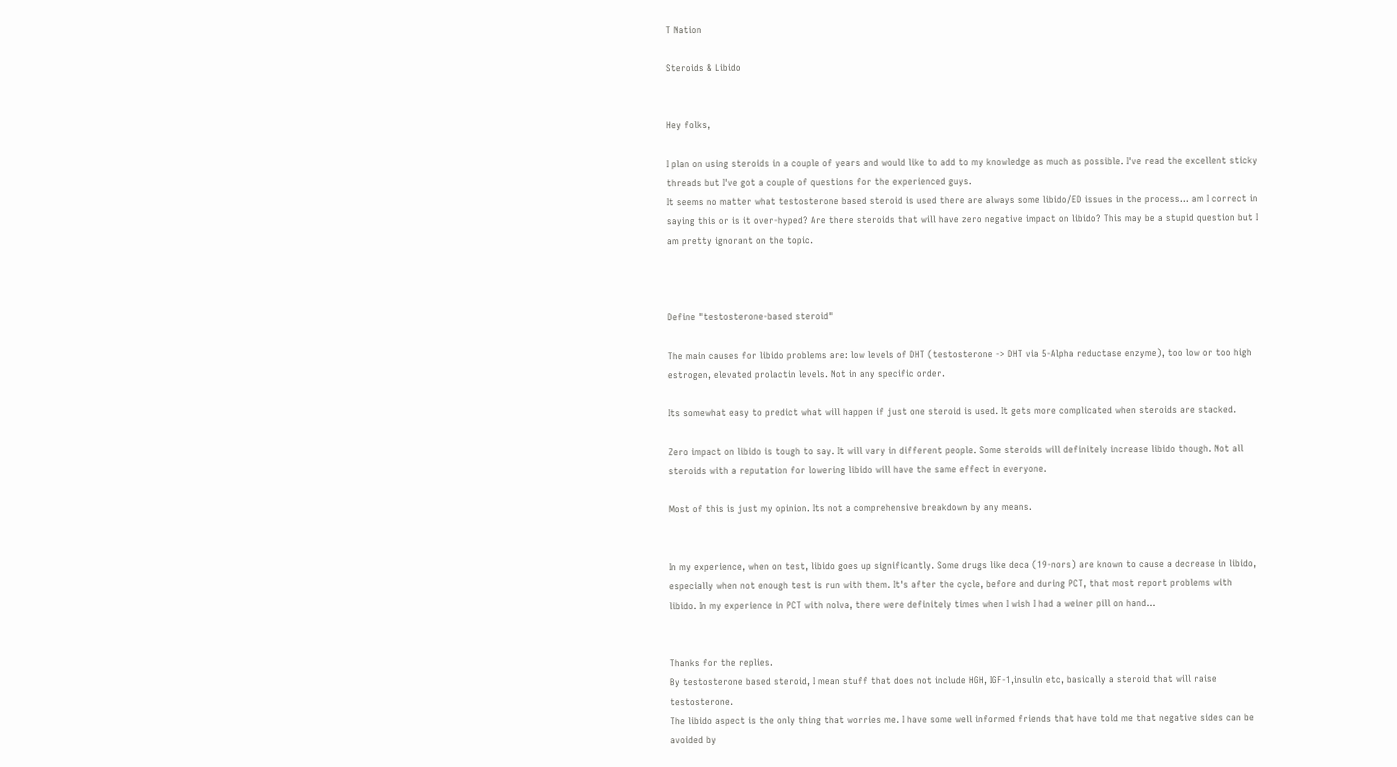T Nation

Steroids & Libido


Hey folks,

I plan on using steroids in a couple of years and would like to add to my knowledge as much as possible. I've read the excellent sticky threads but I've got a couple of questions for the experienced guys.
It seems no matter what testosterone based steroid is used there are always some libido/ED issues in the process... am I correct in saying this or is it over-hyped? Are there steroids that will have zero negative impact on libido? This may be a stupid question but I am pretty ignorant on the topic.



Define "testosterone-based steroid"

The main causes for libido problems are: low levels of DHT (testosterone -> DHT via 5-Alpha reductase enzyme), too low or too high estrogen, elevated prolactin levels. Not in any specific order.

Its somewhat easy to predict what will happen if just one steroid is used. It gets more complicated when steroids are stacked.

Zero impact on libido is tough to say. It will vary in different people. Some steroids will definitely increase libido though. Not all steroids with a reputation for lowering libido will have the same effect in everyone.

Most of this is just my opinion. Its not a comprehensive breakdown by any means.


In my experience, when on test, libido goes up significantly. Some drugs like deca (19-nors) are known to cause a decrease in libido, especially when not enough test is run with them. It's after the cycle, before and during PCT, that most report problems with libido. In my experience in PCT with nolva, there were definitely times when I wish I had a weiner pill on hand...


Thanks for the replies.
By testosterone based steroid, I mean stuff that does not include HGH, IGF-1,insulin etc, basically a steroid that will raise testosterone.
The libido aspect is the only thing that worries me. I have some well informed friends that have told me that negative sides can be avoided by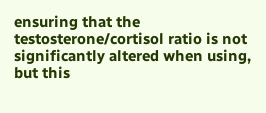ensuring that the testosterone/cortisol ratio is not significantly altered when using, but this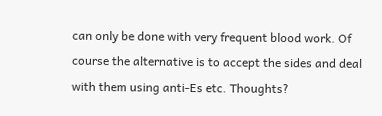can only be done with very frequent blood work. Of course the alternative is to accept the sides and deal with them using anti-Es etc. Thoughts?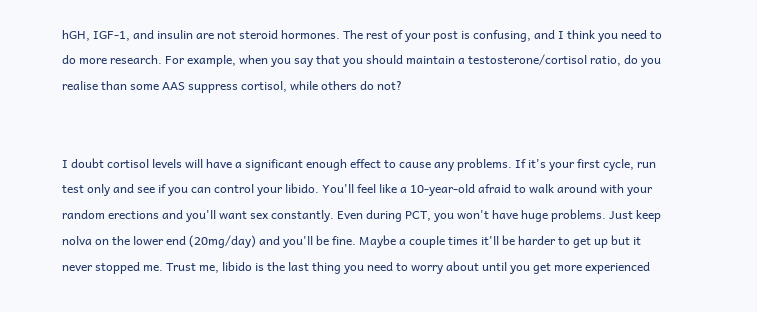hGH, IGF-1, and insulin are not steroid hormones. The rest of your post is confusing, and I think you need to do more research. For example, when you say that you should maintain a testosterone/cortisol ratio, do you realise than some AAS suppress cortisol, while others do not?


I doubt cortisol levels will have a significant enough effect to cause any problems. If it's your first cycle, run test only and see if you can control your libido. You'll feel like a 10-year-old afraid to walk around with your random erections and you'll want sex constantly. Even during PCT, you won't have huge problems. Just keep nolva on the lower end (20mg/day) and you'll be fine. Maybe a couple times it'll be harder to get up but it never stopped me. Trust me, libido is the last thing you need to worry about until you get more experienced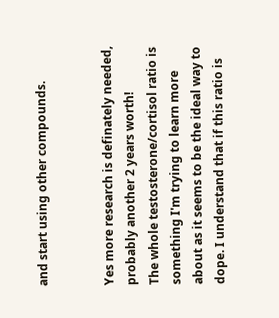and start using other compounds.


Yes more research is definately needed, probably another 2 years worth!
The whole testosterone/cortisol ratio is something I'm trying to learn more about as it seems to be the ideal way to dope. I understand that if this ratio is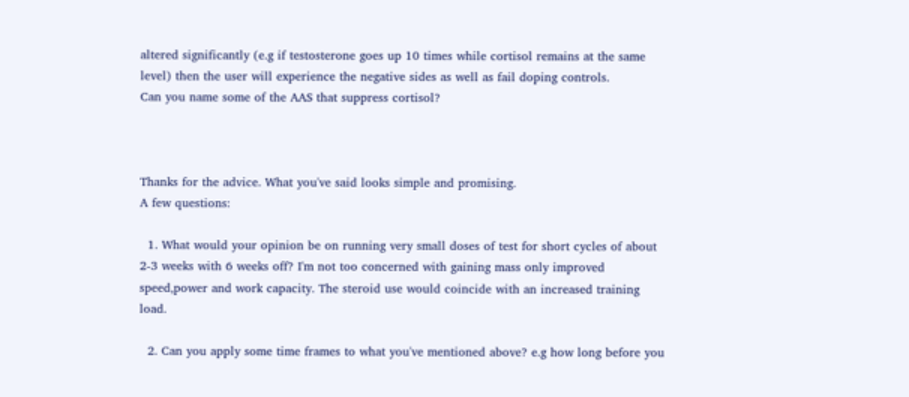altered significantly (e.g if testosterone goes up 10 times while cortisol remains at the same level) then the user will experience the negative sides as well as fail doping controls.
Can you name some of the AAS that suppress cortisol?



Thanks for the advice. What you've said looks simple and promising.
A few questions:

  1. What would your opinion be on running very small doses of test for short cycles of about 2-3 weeks with 6 weeks off? I'm not too concerned with gaining mass only improved speed,power and work capacity. The steroid use would coincide with an increased training load.

  2. Can you apply some time frames to what you've mentioned above? e.g how long before you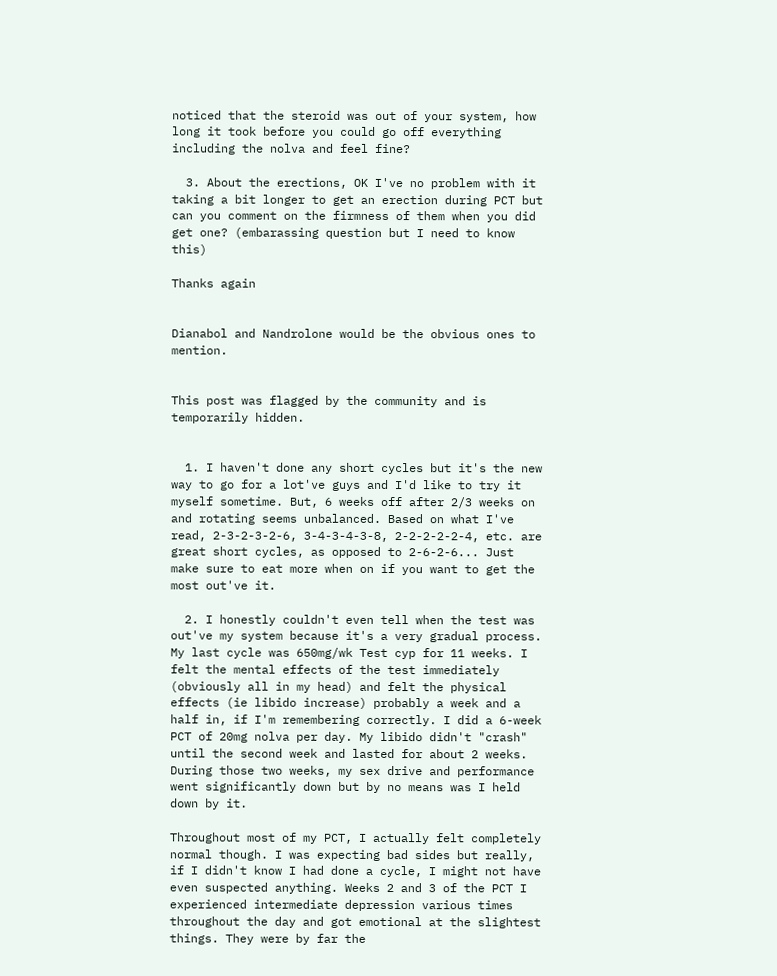noticed that the steroid was out of your system, how long it took before you could go off everything including the nolva and feel fine?

  3. About the erections, OK I've no problem with it taking a bit longer to get an erection during PCT but can you comment on the firmness of them when you did get one? (embarassing question but I need to know this)

Thanks again


Dianabol and Nandrolone would be the obvious ones to mention.


This post was flagged by the community and is temporarily hidden.


  1. I haven't done any short cycles but it's the new way to go for a lot've guys and I'd like to try it myself sometime. But, 6 weeks off after 2/3 weeks on and rotating seems unbalanced. Based on what I've read, 2-3-2-3-2-6, 3-4-3-4-3-8, 2-2-2-2-2-4, etc. are great short cycles, as opposed to 2-6-2-6... Just make sure to eat more when on if you want to get the most out've it.

  2. I honestly couldn't even tell when the test was out've my system because it's a very gradual process. My last cycle was 650mg/wk Test cyp for 11 weeks. I felt the mental effects of the test immediately (obviously all in my head) and felt the physical effects (ie libido increase) probably a week and a half in, if I'm remembering correctly. I did a 6-week PCT of 20mg nolva per day. My libido didn't "crash" until the second week and lasted for about 2 weeks. During those two weeks, my sex drive and performance went significantly down but by no means was I held down by it.

Throughout most of my PCT, I actually felt completely normal though. I was expecting bad sides but really, if I didn't know I had done a cycle, I might not have even suspected anything. Weeks 2 and 3 of the PCT I experienced intermediate depression various times throughout the day and got emotional at the slightest things. They were by far the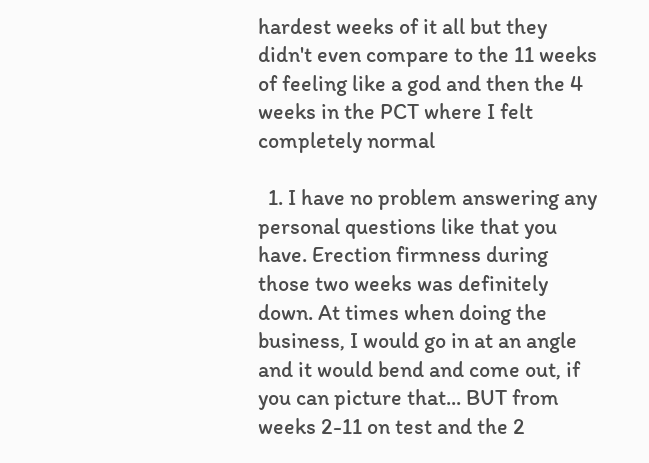hardest weeks of it all but they didn't even compare to the 11 weeks of feeling like a god and then the 4 weeks in the PCT where I felt completely normal

  1. I have no problem answering any personal questions like that you have. Erection firmness during those two weeks was definitely down. At times when doing the business, I would go in at an angle and it would bend and come out, if you can picture that... BUT from weeks 2-11 on test and the 2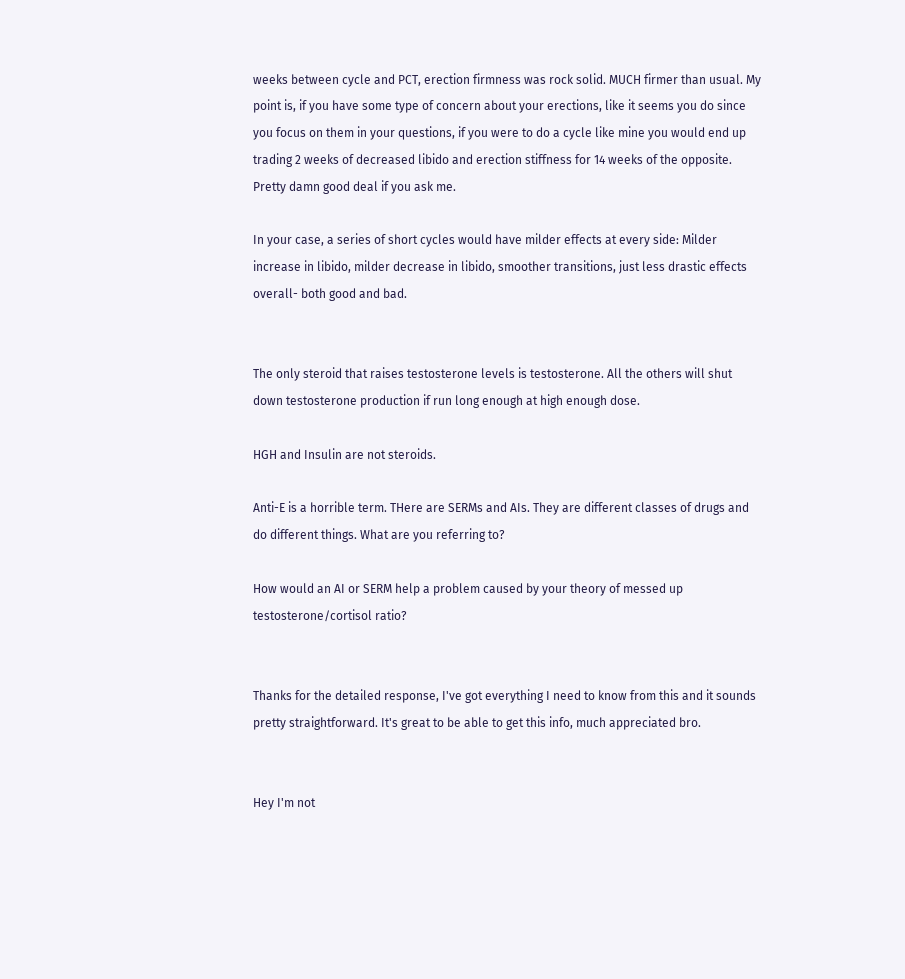weeks between cycle and PCT, erection firmness was rock solid. MUCH firmer than usual. My point is, if you have some type of concern about your erections, like it seems you do since you focus on them in your questions, if you were to do a cycle like mine you would end up trading 2 weeks of decreased libido and erection stiffness for 14 weeks of the opposite. Pretty damn good deal if you ask me.

In your case, a series of short cycles would have milder effects at every side: Milder increase in libido, milder decrease in libido, smoother transitions, just less drastic effects overall- both good and bad.


The only steroid that raises testosterone levels is testosterone. All the others will shut down testosterone production if run long enough at high enough dose.

HGH and Insulin are not steroids.

Anti-E is a horrible term. THere are SERMs and AIs. They are different classes of drugs and do different things. What are you referring to?

How would an AI or SERM help a problem caused by your theory of messed up testosterone/cortisol ratio?


Thanks for the detailed response, I've got everything I need to know from this and it sounds pretty straightforward. It's great to be able to get this info, much appreciated bro.


Hey I'm not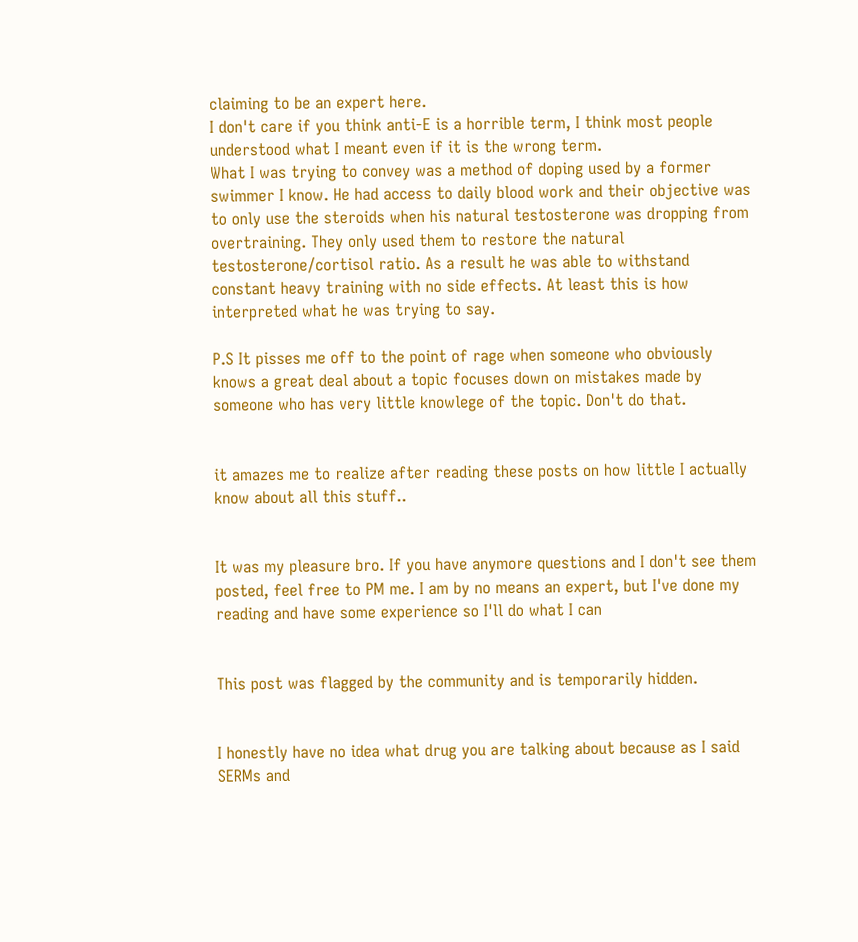claiming to be an expert here.
I don't care if you think anti-E is a horrible term, I think most people understood what I meant even if it is the wrong term.
What I was trying to convey was a method of doping used by a former swimmer I know. He had access to daily blood work and their objective was to only use the steroids when his natural testosterone was dropping from overtraining. They only used them to restore the natural testosterone/cortisol ratio. As a result he was able to withstand constant heavy training with no side effects. At least this is how interpreted what he was trying to say.

P.S It pisses me off to the point of rage when someone who obviously knows a great deal about a topic focuses down on mistakes made by someone who has very little knowlege of the topic. Don't do that.


it amazes me to realize after reading these posts on how little I actually know about all this stuff..


It was my pleasure bro. If you have anymore questions and I don't see them posted, feel free to PM me. I am by no means an expert, but I've done my reading and have some experience so I'll do what I can


This post was flagged by the community and is temporarily hidden.


I honestly have no idea what drug you are talking about because as I said SERMs and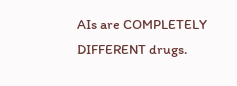AIs are COMPLETELY DIFFERENT drugs.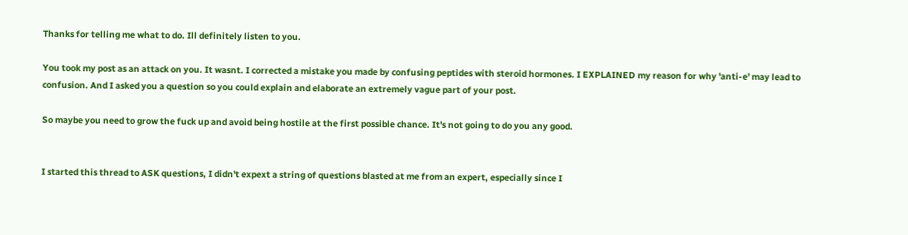Thanks for telling me what to do. Ill definitely listen to you.

You took my post as an attack on you. It wasnt. I corrected a mistake you made by confusing peptides with steroid hormones. I EXPLAINED my reason for why 'anti-e' may lead to confusion. And I asked you a question so you could explain and elaborate an extremely vague part of your post.

So maybe you need to grow the fuck up and avoid being hostile at the first possible chance. It's not going to do you any good.


I started this thread to ASK questions, I didn't expext a string of questions blasted at me from an expert, especially since I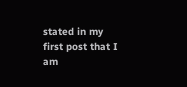stated in my first post that I am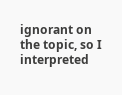ignorant on the topic, so I interpreted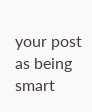your post as being smart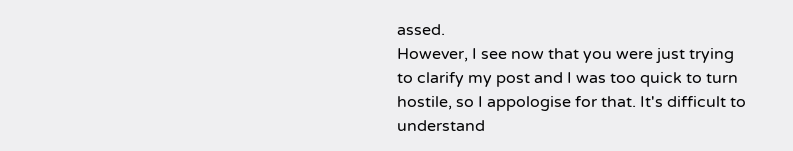assed.
However, I see now that you were just trying to clarify my post and I was too quick to turn hostile, so I appologise for that. It's difficult to understand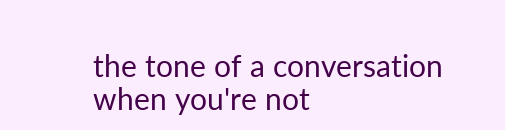the tone of a conversation when you're not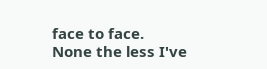face to face.
None the less I've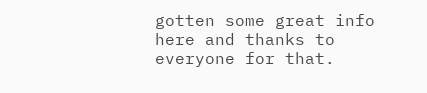gotten some great info here and thanks to everyone for that.